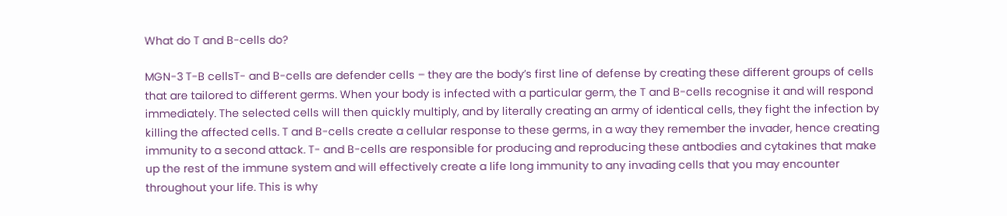What do T and B-cells do?

MGN-3 T-B cellsT- and B-cells are defender cells – they are the body’s first line of defense by creating these different groups of cells that are tailored to different germs. When your body is infected with a particular germ, the T and B-cells recognise it and will respond immediately. The selected cells will then quickly multiply, and by literally creating an army of identical cells, they fight the infection by killing the affected cells. T and B-cells create a cellular response to these germs, in a way they remember the invader, hence creating immunity to a second attack. T- and B-cells are responsible for producing and reproducing these antbodies and cytakines that make up the rest of the immune system and will effectively create a life long immunity to any invading cells that you may encounter throughout your life. This is why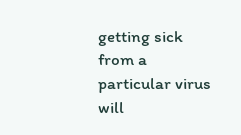getting sick from a particular virus will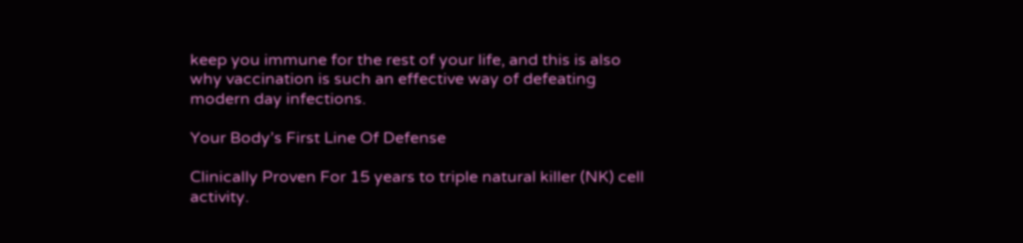keep you immune for the rest of your life, and this is also why vaccination is such an effective way of defeating modern day infections.

Your Body’s First Line Of Defense

Clinically Proven For 15 years to triple natural killer (NK) cell activity.